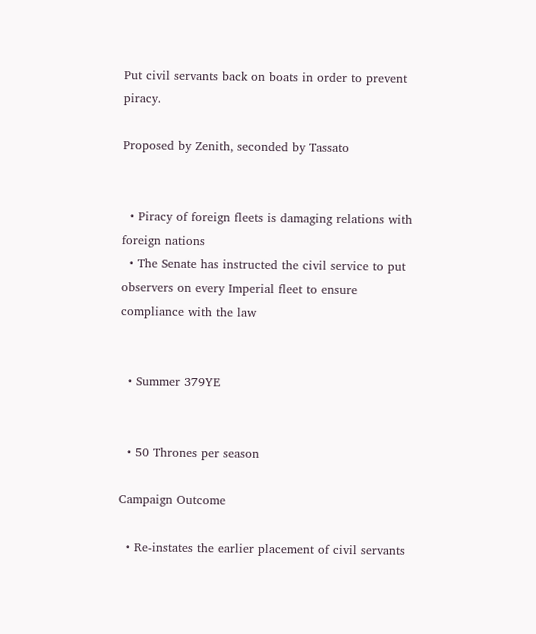Put civil servants back on boats in order to prevent piracy.

Proposed by Zenith, seconded by Tassato


  • Piracy of foreign fleets is damaging relations with foreign nations
  • The Senate has instructed the civil service to put observers on every Imperial fleet to ensure compliance with the law


  • Summer 379YE


  • 50 Thrones per season

Campaign Outcome

  • Re-instates the earlier placement of civil servants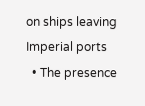on ships leaving Imperial ports
  • The presence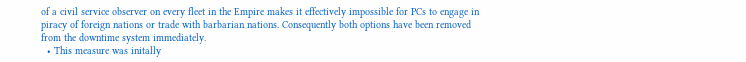of a civil service observer on every fleet in the Empire makes it effectively impossible for PCs to engage in piracy of foreign nations or trade with barbarian nations. Consequently both options have been removed from the downtime system immediately.
  • This measure was initally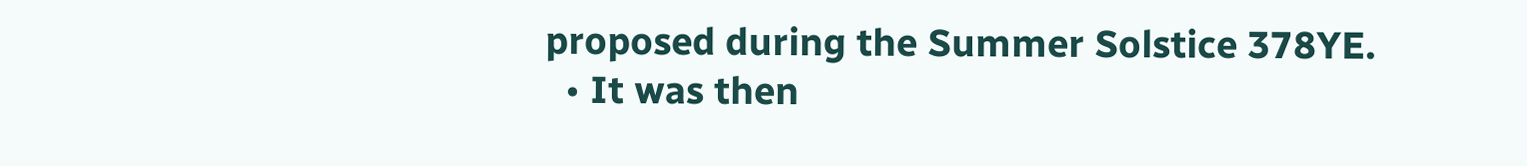proposed during the Summer Solstice 378YE.
  • It was then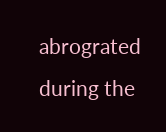abrograted during the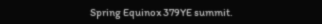Spring Equinox 379YE summit.